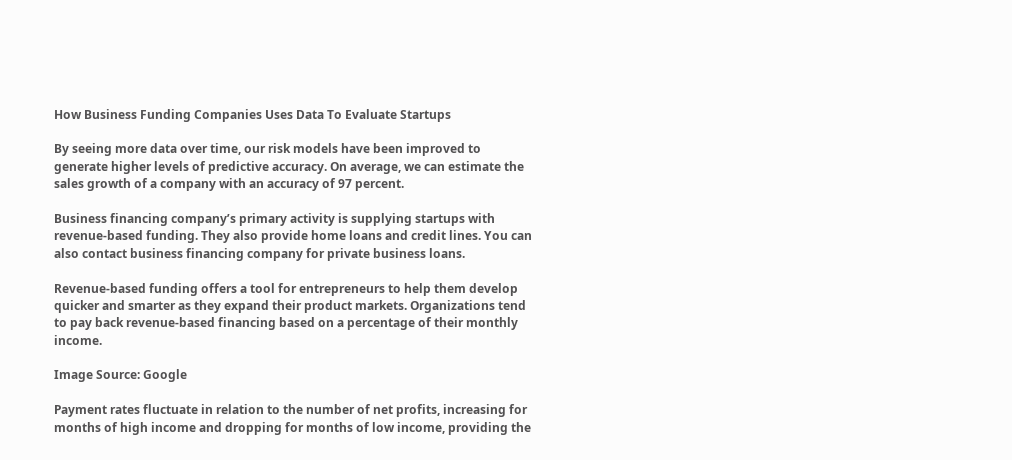How Business Funding Companies Uses Data To Evaluate Startups

By seeing more data over time, our risk models have been improved to generate higher levels of predictive accuracy. On average, we can estimate the sales growth of a company with an accuracy of 97 percent.

Business financing company’s primary activity is supplying startups with revenue-based funding. They also provide home loans and credit lines. You can also contact business financing company for private business loans.

Revenue-based funding offers a tool for entrepreneurs to help them develop quicker and smarter as they expand their product markets. Organizations tend to pay back revenue-based financing based on a percentage of their monthly income.

Image Source: Google

Payment rates fluctuate in relation to the number of net profits, increasing for months of high income and dropping for months of low income, providing the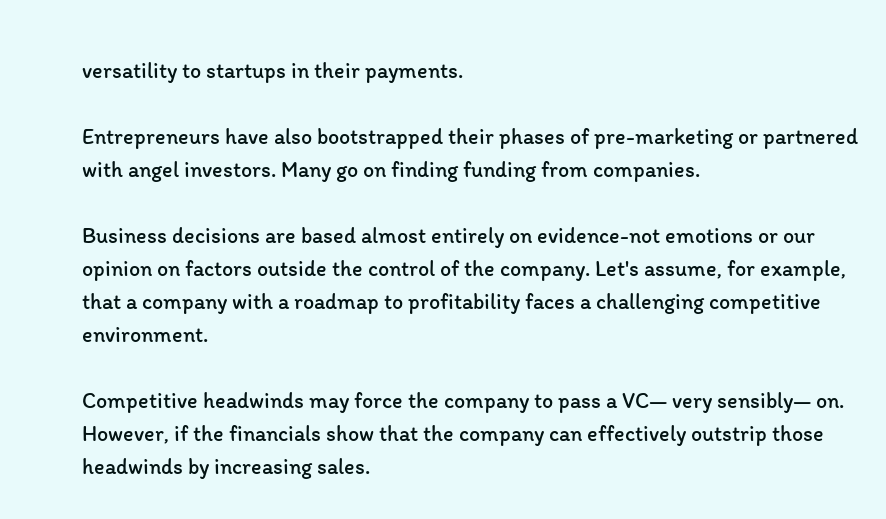versatility to startups in their payments.

Entrepreneurs have also bootstrapped their phases of pre-marketing or partnered with angel investors. Many go on finding funding from companies.

Business decisions are based almost entirely on evidence-not emotions or our opinion on factors outside the control of the company. Let's assume, for example, that a company with a roadmap to profitability faces a challenging competitive environment.

Competitive headwinds may force the company to pass a VC— very sensibly— on. However, if the financials show that the company can effectively outstrip those headwinds by increasing sales.